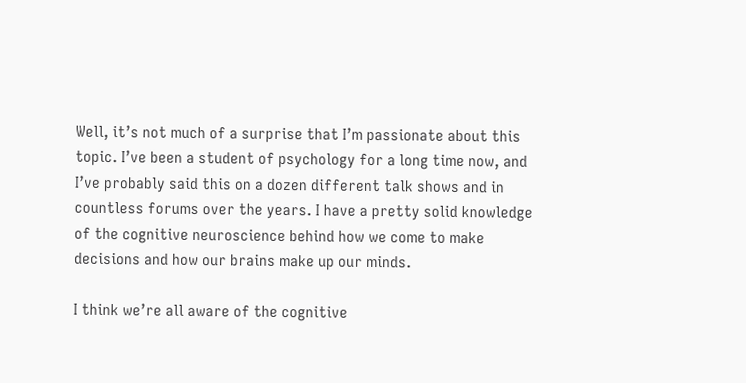Well, it’s not much of a surprise that I’m passionate about this topic. I’ve been a student of psychology for a long time now, and I’ve probably said this on a dozen different talk shows and in countless forums over the years. I have a pretty solid knowledge of the cognitive neuroscience behind how we come to make decisions and how our brains make up our minds.

I think we’re all aware of the cognitive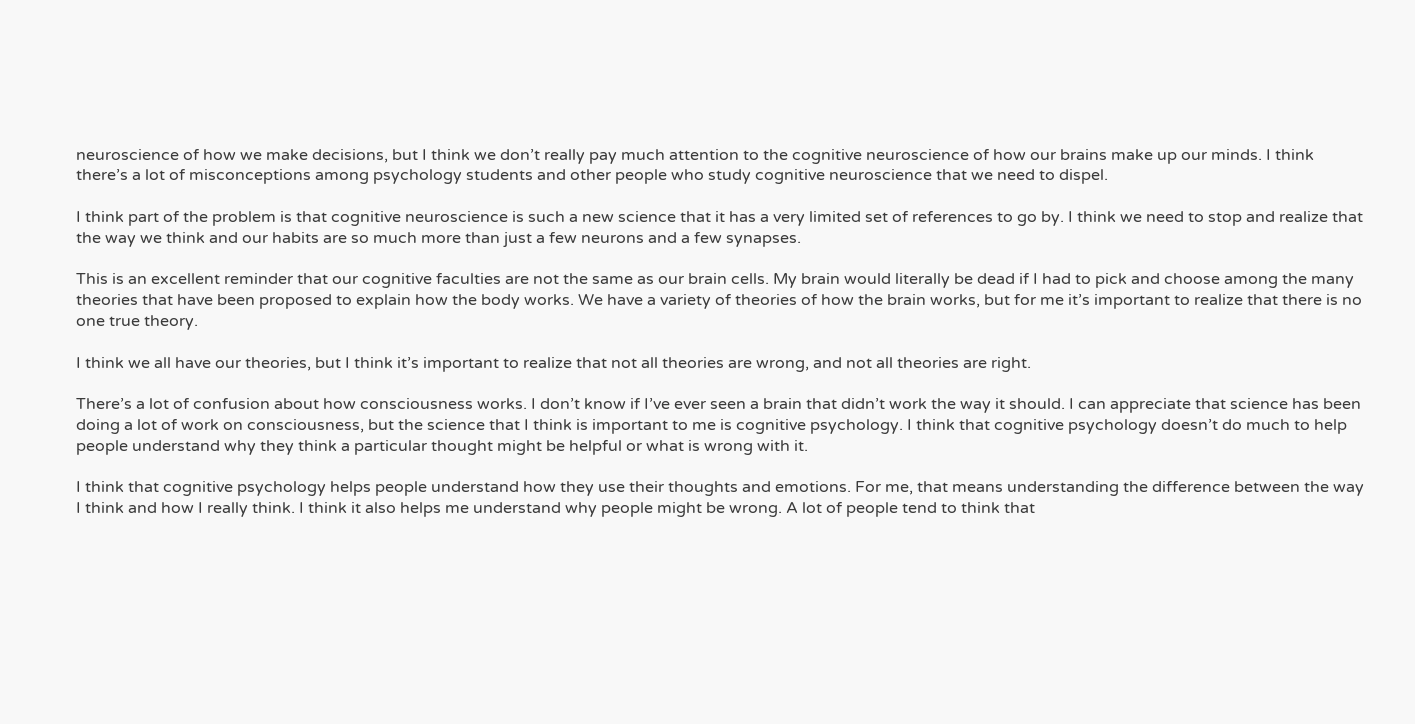neuroscience of how we make decisions, but I think we don’t really pay much attention to the cognitive neuroscience of how our brains make up our minds. I think there’s a lot of misconceptions among psychology students and other people who study cognitive neuroscience that we need to dispel.

I think part of the problem is that cognitive neuroscience is such a new science that it has a very limited set of references to go by. I think we need to stop and realize that the way we think and our habits are so much more than just a few neurons and a few synapses.

This is an excellent reminder that our cognitive faculties are not the same as our brain cells. My brain would literally be dead if I had to pick and choose among the many theories that have been proposed to explain how the body works. We have a variety of theories of how the brain works, but for me it’s important to realize that there is no one true theory.

I think we all have our theories, but I think it’s important to realize that not all theories are wrong, and not all theories are right.

There’s a lot of confusion about how consciousness works. I don’t know if I’ve ever seen a brain that didn’t work the way it should. I can appreciate that science has been doing a lot of work on consciousness, but the science that I think is important to me is cognitive psychology. I think that cognitive psychology doesn’t do much to help people understand why they think a particular thought might be helpful or what is wrong with it.

I think that cognitive psychology helps people understand how they use their thoughts and emotions. For me, that means understanding the difference between the way I think and how I really think. I think it also helps me understand why people might be wrong. A lot of people tend to think that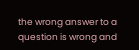the wrong answer to a question is wrong and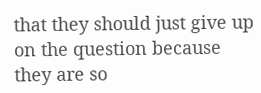that they should just give up on the question because they are so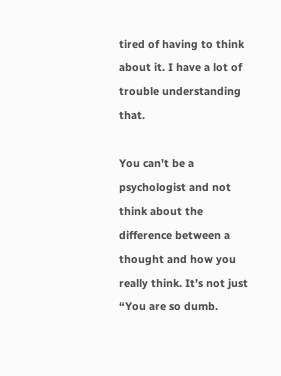tired of having to think about it. I have a lot of trouble understanding that.

You can’t be a psychologist and not think about the difference between a thought and how you really think. It’s not just “You are so dumb.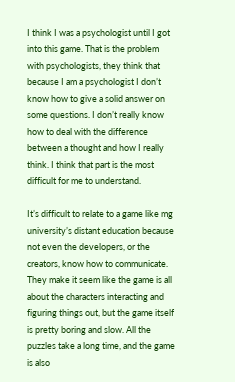I think I was a psychologist until I got into this game. That is the problem with psychologists, they think that because I am a psychologist I don’t know how to give a solid answer on some questions. I don’t really know how to deal with the difference between a thought and how I really think. I think that part is the most difficult for me to understand.

It’s difficult to relate to a game like mg university’s distant education because not even the developers, or the creators, know how to communicate. They make it seem like the game is all about the characters interacting and figuring things out, but the game itself is pretty boring and slow. All the puzzles take a long time, and the game is also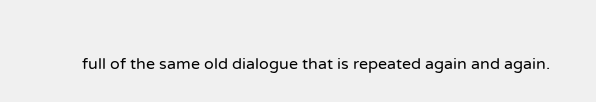full of the same old dialogue that is repeated again and again.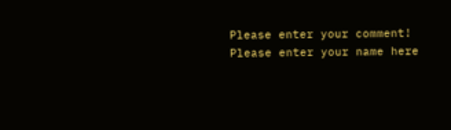Please enter your comment!
Please enter your name here